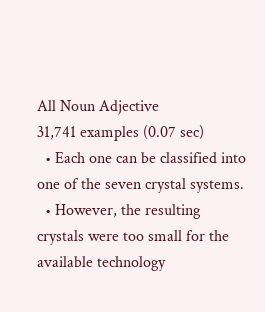All Noun Adjective
31,741 examples (0.07 sec)
  • Each one can be classified into one of the seven crystal systems.
  • However, the resulting crystals were too small for the available technology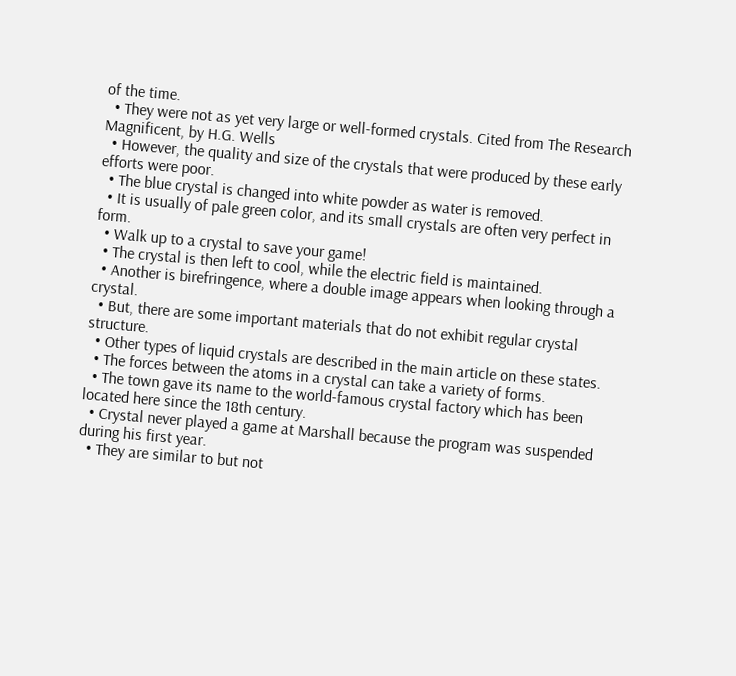of the time.
  • They were not as yet very large or well-formed crystals. Cited from The Research Magnificent, by H.G. Wells
  • However, the quality and size of the crystals that were produced by these early efforts were poor.
  • The blue crystal is changed into white powder as water is removed.
  • It is usually of pale green color, and its small crystals are often very perfect in form.
  • Walk up to a crystal to save your game!
  • The crystal is then left to cool, while the electric field is maintained.
  • Another is birefringence, where a double image appears when looking through a crystal.
  • But, there are some important materials that do not exhibit regular crystal structure.
  • Other types of liquid crystals are described in the main article on these states.
  • The forces between the atoms in a crystal can take a variety of forms.
  • The town gave its name to the world-famous crystal factory which has been located here since the 18th century.
  • Crystal never played a game at Marshall because the program was suspended during his first year.
  • They are similar to but not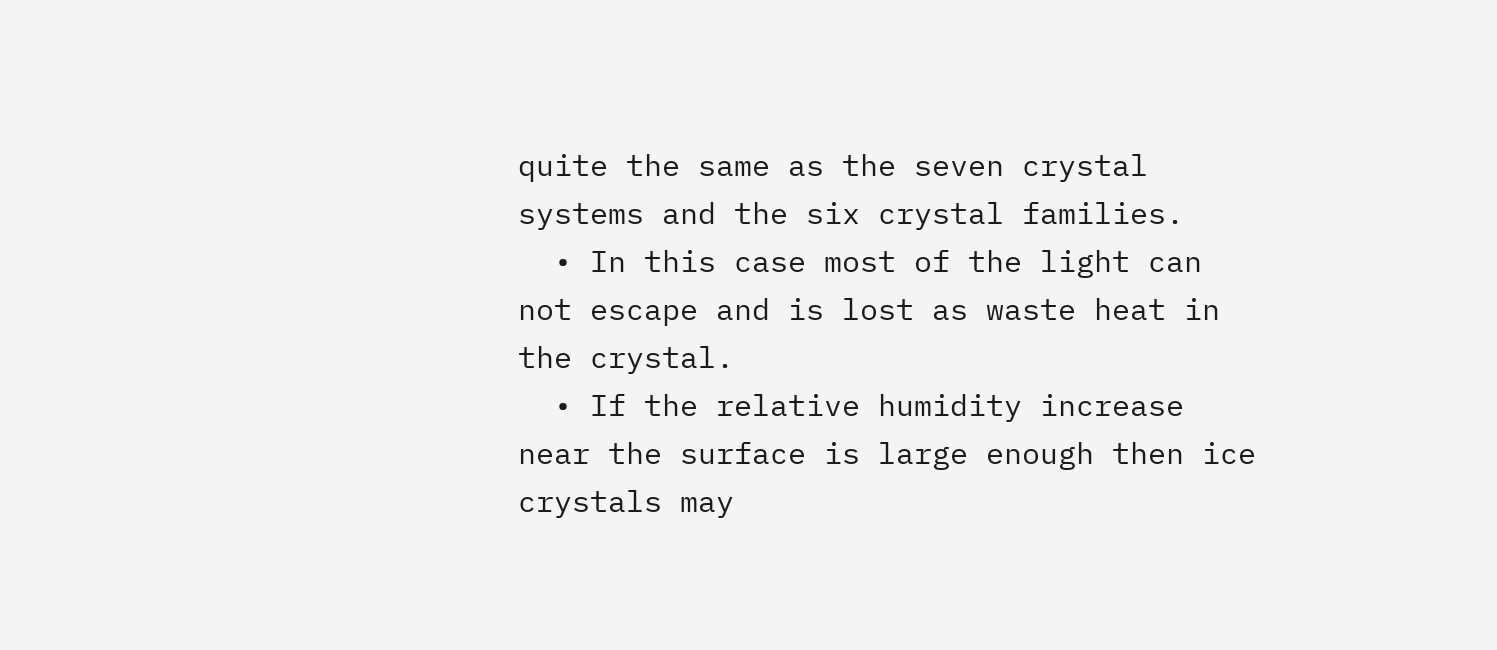quite the same as the seven crystal systems and the six crystal families.
  • In this case most of the light can not escape and is lost as waste heat in the crystal.
  • If the relative humidity increase near the surface is large enough then ice crystals may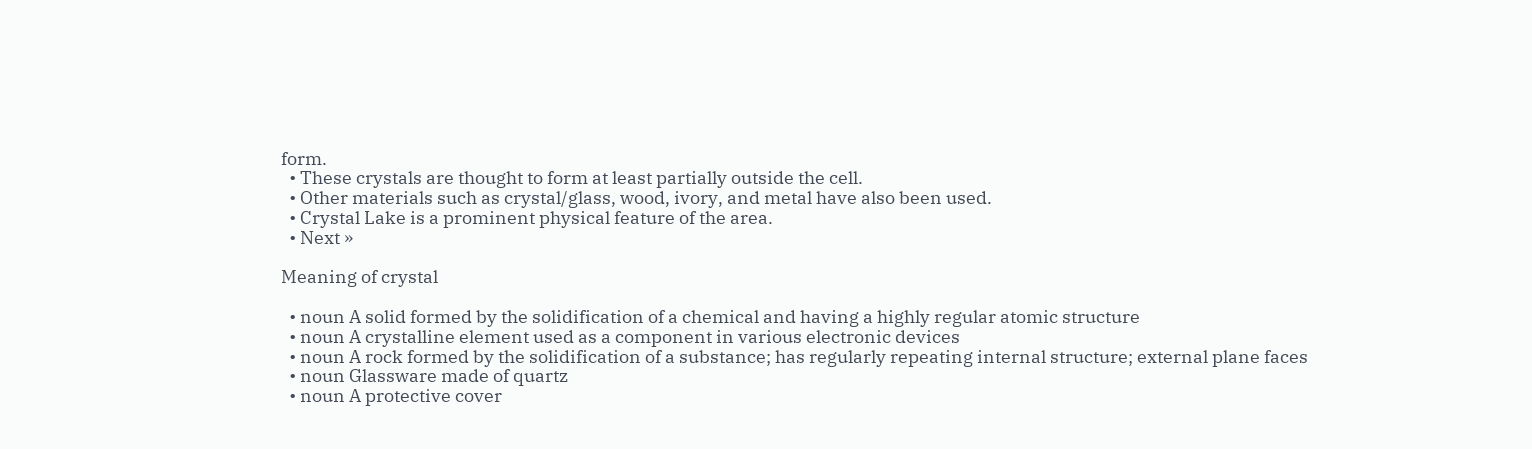form.
  • These crystals are thought to form at least partially outside the cell.
  • Other materials such as crystal/glass, wood, ivory, and metal have also been used.
  • Crystal Lake is a prominent physical feature of the area.
  • Next »

Meaning of crystal

  • noun A solid formed by the solidification of a chemical and having a highly regular atomic structure
  • noun A crystalline element used as a component in various electronic devices
  • noun A rock formed by the solidification of a substance; has regularly repeating internal structure; external plane faces
  • noun Glassware made of quartz
  • noun A protective cover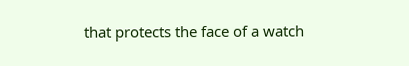that protects the face of a watch